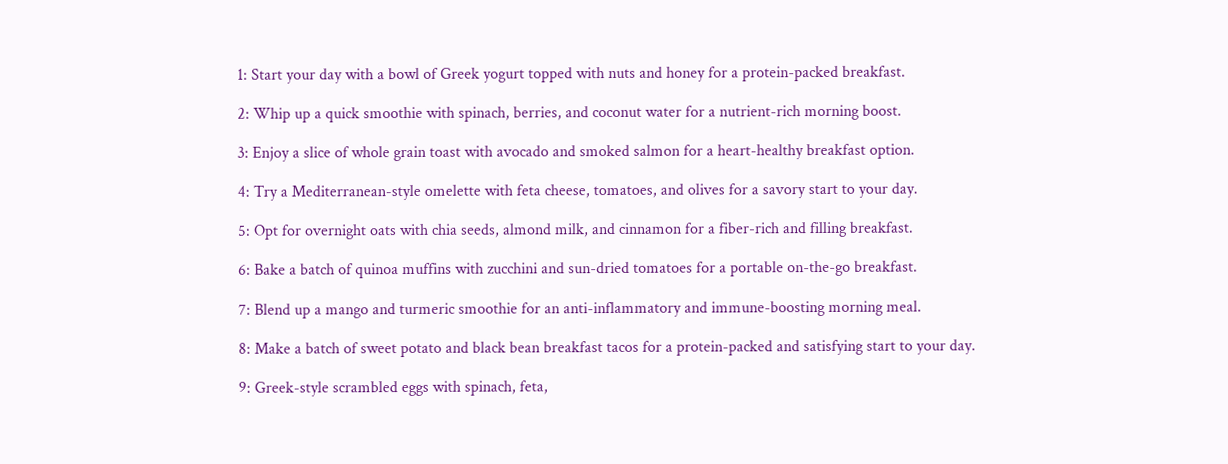1: Start your day with a bowl of Greek yogurt topped with nuts and honey for a protein-packed breakfast.

2: Whip up a quick smoothie with spinach, berries, and coconut water for a nutrient-rich morning boost.

3: Enjoy a slice of whole grain toast with avocado and smoked salmon for a heart-healthy breakfast option.

4: Try a Mediterranean-style omelette with feta cheese, tomatoes, and olives for a savory start to your day.

5: Opt for overnight oats with chia seeds, almond milk, and cinnamon for a fiber-rich and filling breakfast.

6: Bake a batch of quinoa muffins with zucchini and sun-dried tomatoes for a portable on-the-go breakfast.

7: Blend up a mango and turmeric smoothie for an anti-inflammatory and immune-boosting morning meal.

8: Make a batch of sweet potato and black bean breakfast tacos for a protein-packed and satisfying start to your day.

9: Greek-style scrambled eggs with spinach, feta,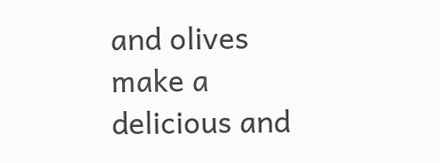and olives make a delicious and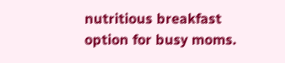nutritious breakfast option for busy moms.